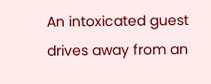An intoxicated guest drives away from an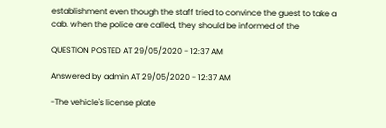establishment even though the staff tried to convince the guest to take a cab. when the police are called, they should be informed of the

QUESTION POSTED AT 29/05/2020 - 12:37 AM

Answered by admin AT 29/05/2020 - 12:37 AM

-The vehicle's license plate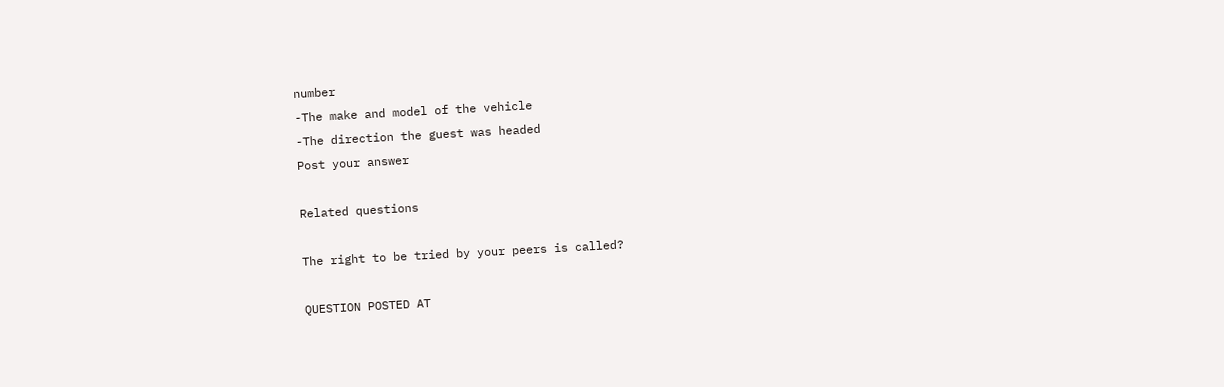number
-The make and model of the vehicle
-The direction the guest was headed
Post your answer

Related questions

The right to be tried by your peers is called?

QUESTION POSTED AT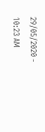29/05/2020 - 10:23 AM